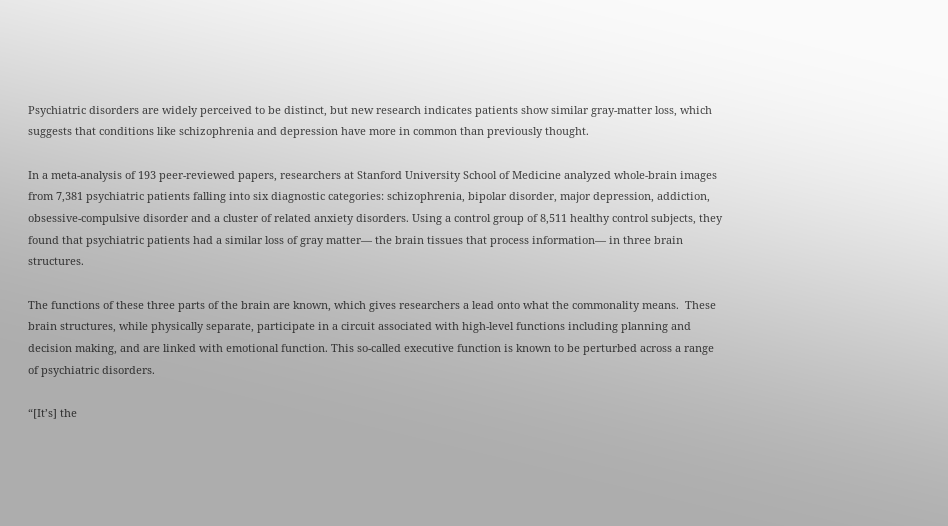Psychiatric disorders are widely perceived to be distinct, but new research indicates patients show similar gray-matter loss, which suggests that conditions like schizophrenia and depression have more in common than previously thought.

In a meta-analysis of 193 peer-reviewed papers, researchers at Stanford University School of Medicine analyzed whole-brain images from 7,381 psychiatric patients falling into six diagnostic categories: schizophrenia, bipolar disorder, major depression, addiction, obsessive-compulsive disorder and a cluster of related anxiety disorders. Using a control group of 8,511 healthy control subjects, they found that psychiatric patients had a similar loss of gray matter— the brain tissues that process information— in three brain structures.

The functions of these three parts of the brain are known, which gives researchers a lead onto what the commonality means.  These brain structures, while physically separate, participate in a circuit associated with high-level functions including planning and decision making, and are linked with emotional function. This so-called executive function is known to be perturbed across a range of psychiatric disorders.

“[It’s] the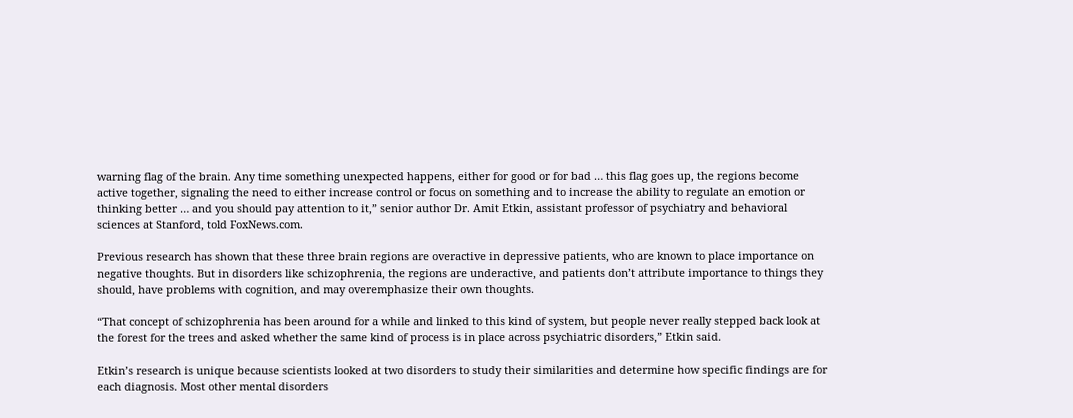warning flag of the brain. Any time something unexpected happens, either for good or for bad … this flag goes up, the regions become active together, signaling the need to either increase control or focus on something and to increase the ability to regulate an emotion or thinking better … and you should pay attention to it,” senior author Dr. Amit Etkin, assistant professor of psychiatry and behavioral sciences at Stanford, told FoxNews.com.

Previous research has shown that these three brain regions are overactive in depressive patients, who are known to place importance on negative thoughts. But in disorders like schizophrenia, the regions are underactive, and patients don’t attribute importance to things they should, have problems with cognition, and may overemphasize their own thoughts.

“That concept of schizophrenia has been around for a while and linked to this kind of system, but people never really stepped back look at the forest for the trees and asked whether the same kind of process is in place across psychiatric disorders,” Etkin said.

Etkin’s research is unique because scientists looked at two disorders to study their similarities and determine how specific findings are for each diagnosis. Most other mental disorders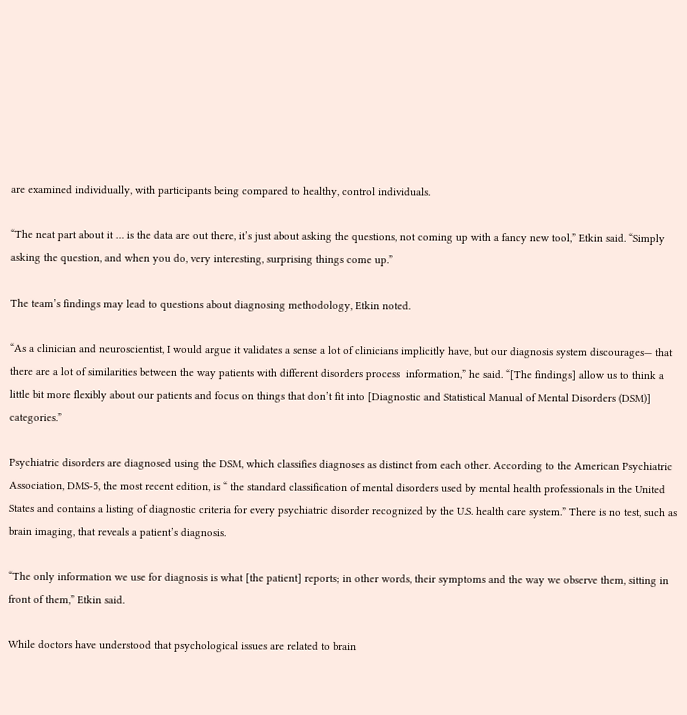are examined individually, with participants being compared to healthy, control individuals.

“The neat part about it … is the data are out there, it’s just about asking the questions, not coming up with a fancy new tool,” Etkin said. “Simply asking the question, and when you do, very interesting, surprising things come up.”

The team’s findings may lead to questions about diagnosing methodology, Etkin noted.

“As a clinician and neuroscientist, I would argue it validates a sense a lot of clinicians implicitly have, but our diagnosis system discourages— that there are a lot of similarities between the way patients with different disorders process  information,” he said. “[The findings] allow us to think a little bit more flexibly about our patients and focus on things that don’t fit into [Diagnostic and Statistical Manual of Mental Disorders (DSM)] categories.”

Psychiatric disorders are diagnosed using the DSM, which classifies diagnoses as distinct from each other. According to the American Psychiatric Association, DMS-5, the most recent edition, is “ the standard classification of mental disorders used by mental health professionals in the United States and contains a listing of diagnostic criteria for every psychiatric disorder recognized by the U.S. health care system.” There is no test, such as brain imaging, that reveals a patient’s diagnosis.

“The only information we use for diagnosis is what [the patient] reports; in other words, their symptoms and the way we observe them, sitting in front of them,” Etkin said.

While doctors have understood that psychological issues are related to brain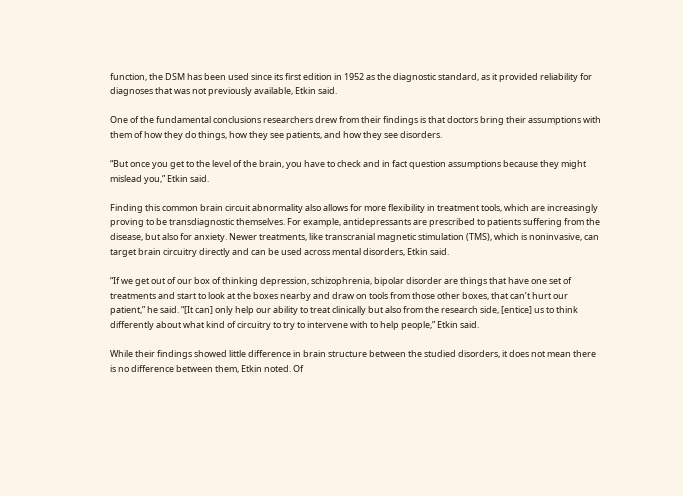function, the DSM has been used since its first edition in 1952 as the diagnostic standard, as it provided reliability for diagnoses that was not previously available, Etkin said.

One of the fundamental conclusions researchers drew from their findings is that doctors bring their assumptions with them of how they do things, how they see patients, and how they see disorders.

“But once you get to the level of the brain, you have to check and in fact question assumptions because they might mislead you,” Etkin said.

Finding this common brain circuit abnormality also allows for more flexibility in treatment tools, which are increasingly proving to be transdiagnostic themselves. For example, antidepressants are prescribed to patients suffering from the disease, but also for anxiety. Newer treatments, like transcranial magnetic stimulation (TMS), which is noninvasive, can target brain circuitry directly and can be used across mental disorders, Etkin said.

“If we get out of our box of thinking depression, schizophrenia, bipolar disorder are things that have one set of treatments and start to look at the boxes nearby and draw on tools from those other boxes, that can’t hurt our patient,” he said. “[It can] only help our ability to treat clinically but also from the research side, [entice] us to think differently about what kind of circuitry to try to intervene with to help people,” Etkin said.

While their findings showed little difference in brain structure between the studied disorders, it does not mean there is no difference between them, Etkin noted. Of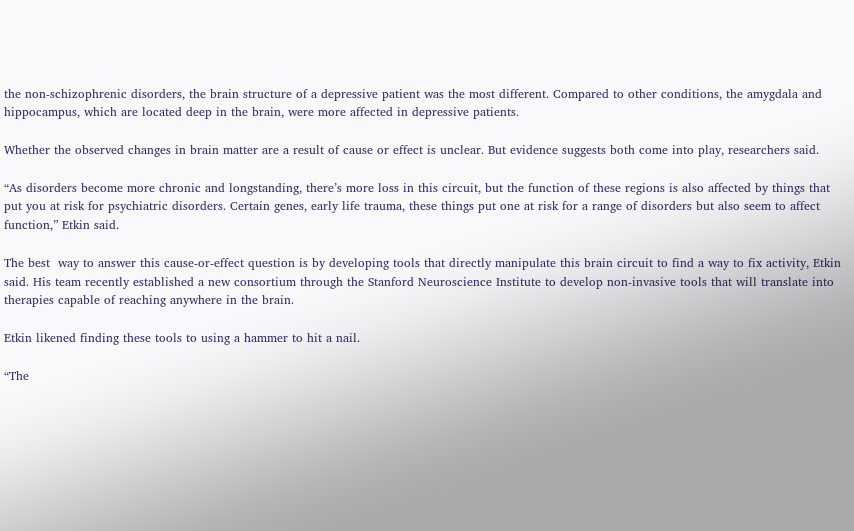the non-schizophrenic disorders, the brain structure of a depressive patient was the most different. Compared to other conditions, the amygdala and hippocampus, which are located deep in the brain, were more affected in depressive patients.

Whether the observed changes in brain matter are a result of cause or effect is unclear. But evidence suggests both come into play, researchers said.

“As disorders become more chronic and longstanding, there’s more loss in this circuit, but the function of these regions is also affected by things that put you at risk for psychiatric disorders. Certain genes, early life trauma, these things put one at risk for a range of disorders but also seem to affect function,” Etkin said.

The best  way to answer this cause-or-effect question is by developing tools that directly manipulate this brain circuit to find a way to fix activity, Etkin said. His team recently established a new consortium through the Stanford Neuroscience Institute to develop non-invasive tools that will translate into therapies capable of reaching anywhere in the brain.

Etkin likened finding these tools to using a hammer to hit a nail.

“The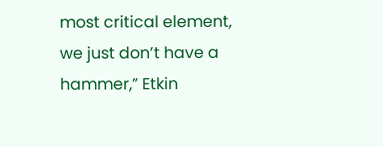most critical element, we just don’t have a hammer,” Etkin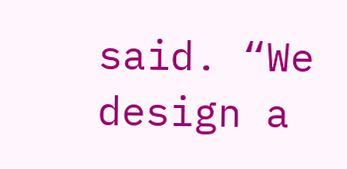said. “We design a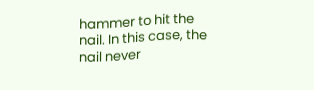hammer to hit the nail. In this case, the nail never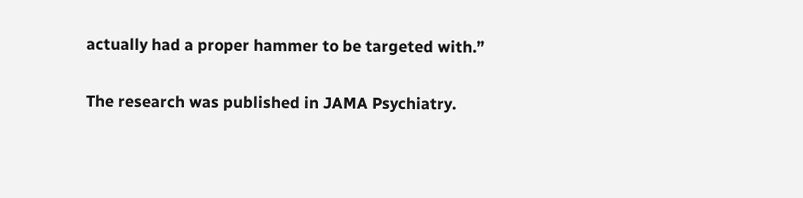actually had a proper hammer to be targeted with.”

The research was published in JAMA Psychiatry.